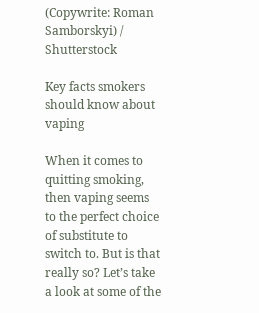(Copywrite: Roman Samborskyi) / Shutterstock

Key facts smokers should know about vaping

When it comes to quitting smoking, then vaping seems to the perfect choice of substitute to switch to. But is that really so? Let’s take a look at some of the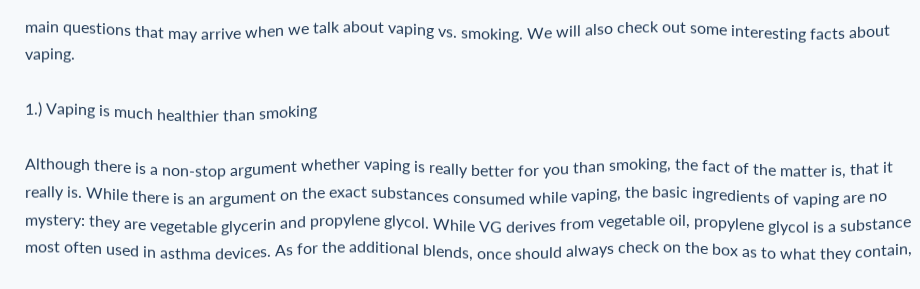main questions that may arrive when we talk about vaping vs. smoking. We will also check out some interesting facts about vaping.

1.) Vaping is much healthier than smoking

Although there is a non-stop argument whether vaping is really better for you than smoking, the fact of the matter is, that it really is. While there is an argument on the exact substances consumed while vaping, the basic ingredients of vaping are no mystery: they are vegetable glycerin and propylene glycol. While VG derives from vegetable oil, propylene glycol is a substance most often used in asthma devices. As for the additional blends, once should always check on the box as to what they contain,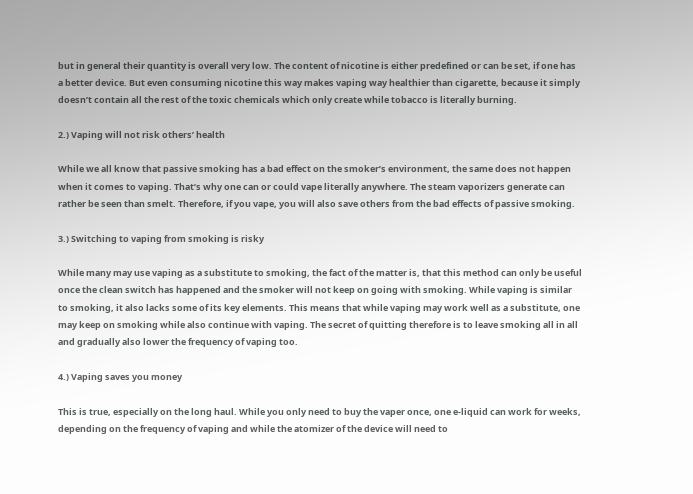but in general their quantity is overall very low. The content of nicotine is either predefined or can be set, if one has a better device. But even consuming nicotine this way makes vaping way healthier than cigarette, because it simply doesn’t contain all the rest of the toxic chemicals which only create while tobacco is literally burning.

2.) Vaping will not risk others’ health

While we all know that passive smoking has a bad effect on the smoker’s environment, the same does not happen when it comes to vaping. That’s why one can or could vape literally anywhere. The steam vaporizers generate can rather be seen than smelt. Therefore, if you vape, you will also save others from the bad effects of passive smoking.

3.) Switching to vaping from smoking is risky

While many may use vaping as a substitute to smoking, the fact of the matter is, that this method can only be useful once the clean switch has happened and the smoker will not keep on going with smoking. While vaping is similar to smoking, it also lacks some of its key elements. This means that while vaping may work well as a substitute, one may keep on smoking while also continue with vaping. The secret of quitting therefore is to leave smoking all in all and gradually also lower the frequency of vaping too.

4.) Vaping saves you money

This is true, especially on the long haul. While you only need to buy the vaper once, one e-liquid can work for weeks, depending on the frequency of vaping and while the atomizer of the device will need to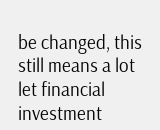be changed, this still means a lot let financial investment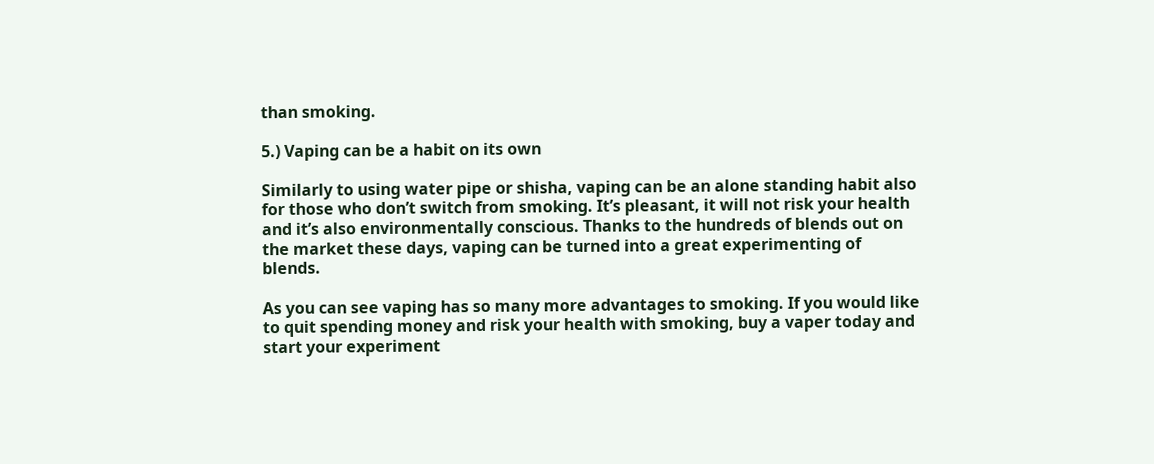than smoking.

5.) Vaping can be a habit on its own

Similarly to using water pipe or shisha, vaping can be an alone standing habit also for those who don’t switch from smoking. It’s pleasant, it will not risk your health and it’s also environmentally conscious. Thanks to the hundreds of blends out on the market these days, vaping can be turned into a great experimenting of blends.

As you can see vaping has so many more advantages to smoking. If you would like to quit spending money and risk your health with smoking, buy a vaper today and start your experiment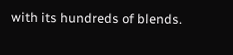with its hundreds of blends.